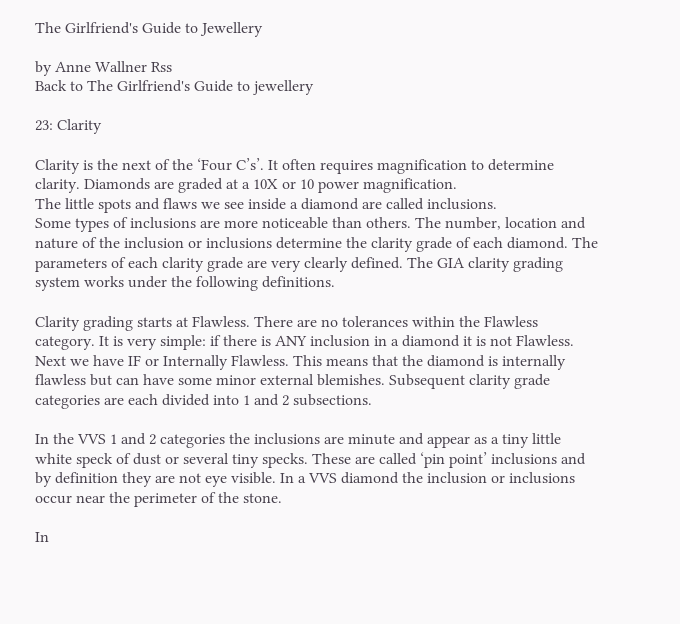The Girlfriend's Guide to Jewellery

by Anne Wallner Rss
Back to The Girlfriend's Guide to jewellery

23: Clarity

Clarity is the next of the ‘Four C’s’. It often requires magnification to determine clarity. Diamonds are graded at a 10X or 10 power magnification.
The little spots and flaws we see inside a diamond are called inclusions.
Some types of inclusions are more noticeable than others. The number, location and nature of the inclusion or inclusions determine the clarity grade of each diamond. The parameters of each clarity grade are very clearly defined. The GIA clarity grading system works under the following definitions.

Clarity grading starts at Flawless. There are no tolerances within the Flawless category. It is very simple: if there is ANY inclusion in a diamond it is not Flawless. Next we have IF or Internally Flawless. This means that the diamond is internally flawless but can have some minor external blemishes. Subsequent clarity grade categories are each divided into 1 and 2 subsections.

In the VVS 1 and 2 categories the inclusions are minute and appear as a tiny little white speck of dust or several tiny specks. These are called ‘pin point’ inclusions and by definition they are not eye visible. In a VVS diamond the inclusion or inclusions occur near the perimeter of the stone.

In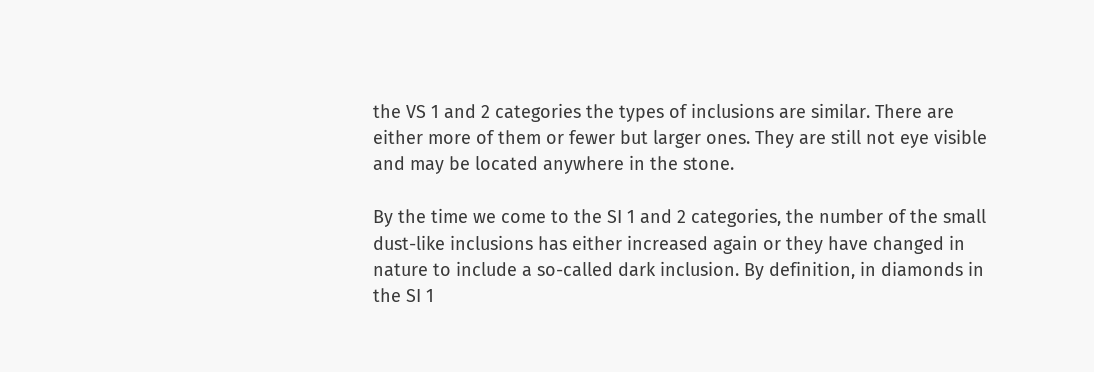the VS 1 and 2 categories the types of inclusions are similar. There are either more of them or fewer but larger ones. They are still not eye visible and may be located anywhere in the stone.

By the time we come to the SI 1 and 2 categories, the number of the small dust-like inclusions has either increased again or they have changed in nature to include a so-called dark inclusion. By definition, in diamonds in the SI 1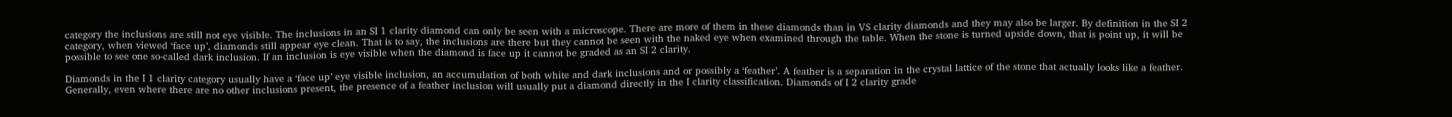category the inclusions are still not eye visible. The inclusions in an SI 1 clarity diamond can only be seen with a microscope. There are more of them in these diamonds than in VS clarity diamonds and they may also be larger. By definition in the SI 2 category, when viewed ‘face up’, diamonds still appear eye clean. That is to say, the inclusions are there but they cannot be seen with the naked eye when examined through the table. When the stone is turned upside down, that is point up, it will be possible to see one so-called dark inclusion. If an inclusion is eye visible when the diamond is face up it cannot be graded as an SI 2 clarity.

Diamonds in the I 1 clarity category usually have a ‘face up’ eye visible inclusion, an accumulation of both white and dark inclusions and or possibly a ‘feather’. A feather is a separation in the crystal lattice of the stone that actually looks like a feather. Generally, even where there are no other inclusions present, the presence of a feather inclusion will usually put a diamond directly in the I clarity classification. Diamonds of I 2 clarity grade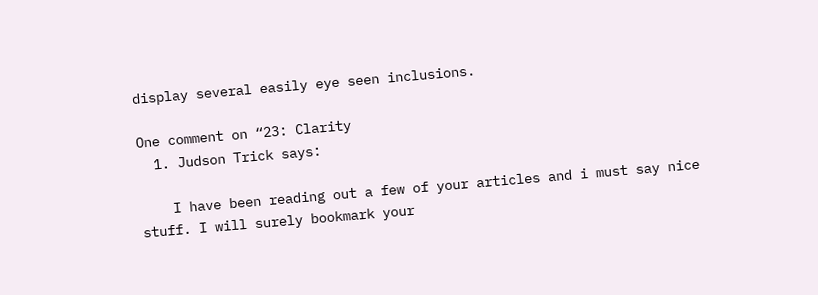display several easily eye seen inclusions.

One comment on “23: Clarity
  1. Judson Trick says:

    I have been reading out a few of your articles and i must say nice stuff. I will surely bookmark your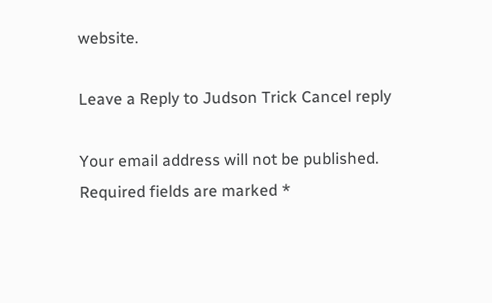website.

Leave a Reply to Judson Trick Cancel reply

Your email address will not be published. Required fields are marked *